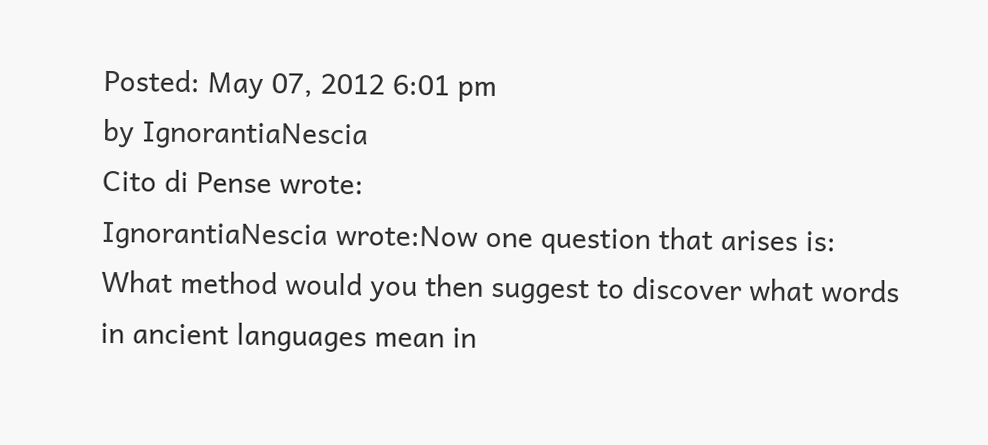Posted: May 07, 2012 6:01 pm
by IgnorantiaNescia
Cito di Pense wrote:
IgnorantiaNescia wrote:Now one question that arises is: What method would you then suggest to discover what words in ancient languages mean in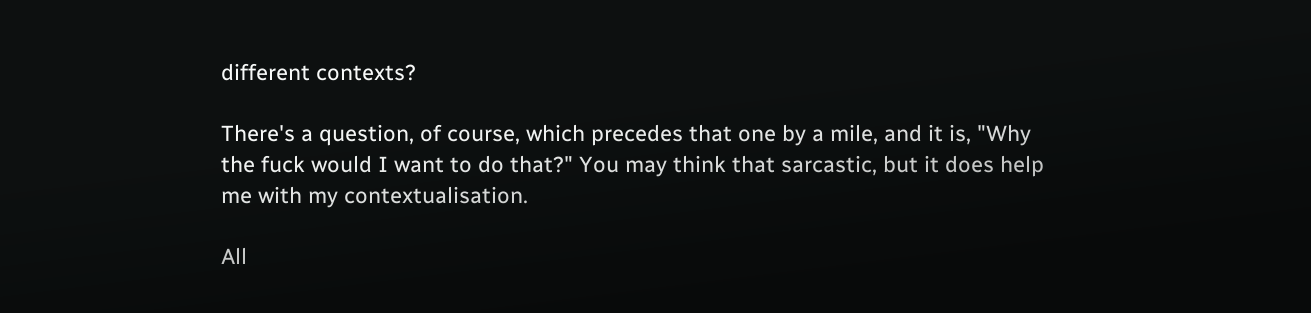different contexts?

There's a question, of course, which precedes that one by a mile, and it is, "Why the fuck would I want to do that?" You may think that sarcastic, but it does help me with my contextualisation.

All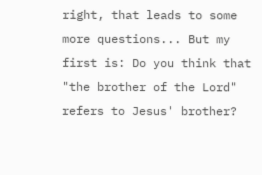right, that leads to some more questions... But my first is: Do you think that "the brother of the Lord" refers to Jesus' brother?